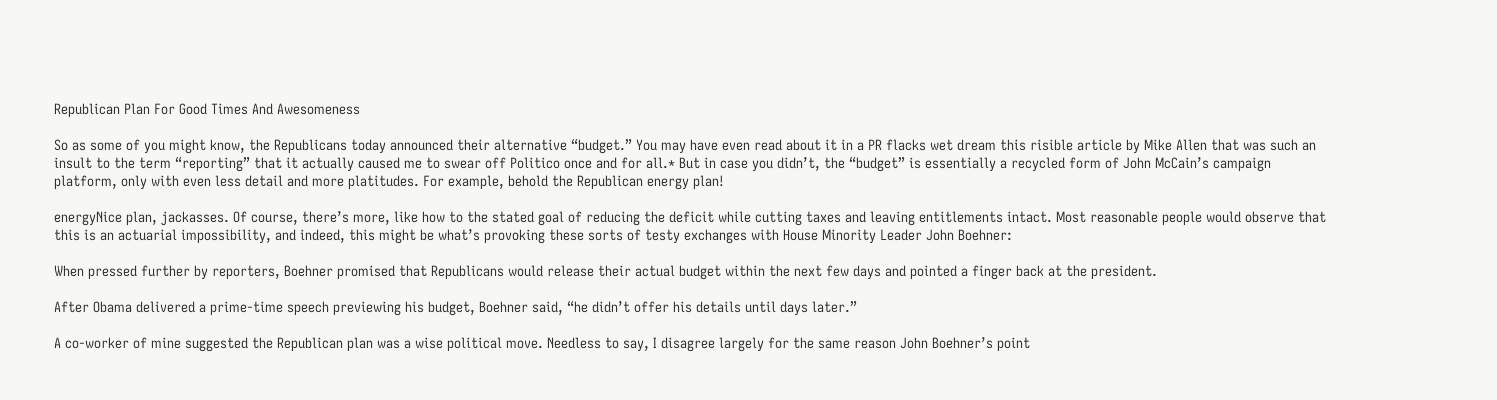Republican Plan For Good Times And Awesomeness

So as some of you might know, the Republicans today announced their alternative “budget.” You may have even read about it in a PR flacks wet dream this risible article by Mike Allen that was such an insult to the term “reporting” that it actually caused me to swear off Politico once and for all.* But in case you didn’t, the “budget” is essentially a recycled form of John McCain’s campaign platform, only with even less detail and more platitudes. For example, behold the Republican energy plan!

energyNice plan, jackasses. Of course, there’s more, like how to the stated goal of reducing the deficit while cutting taxes and leaving entitlements intact. Most reasonable people would observe that this is an actuarial impossibility, and indeed, this might be what’s provoking these sorts of testy exchanges with House Minority Leader John Boehner:

When pressed further by reporters, Boehner promised that Republicans would release their actual budget within the next few days and pointed a finger back at the president.

After Obama delivered a prime-time speech previewing his budget, Boehner said, “he didn’t offer his details until days later.”

A co-worker of mine suggested the Republican plan was a wise political move. Needless to say, I disagree largely for the same reason John Boehner’s point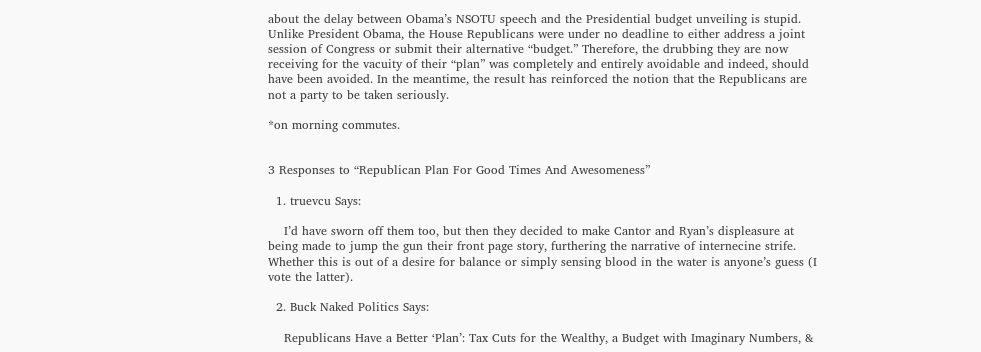about the delay between Obama’s NSOTU speech and the Presidential budget unveiling is stupid. Unlike President Obama, the House Republicans were under no deadline to either address a joint session of Congress or submit their alternative “budget.” Therefore, the drubbing they are now receiving for the vacuity of their “plan” was completely and entirely avoidable and indeed, should have been avoided. In the meantime, the result has reinforced the notion that the Republicans are not a party to be taken seriously.

*on morning commutes.


3 Responses to “Republican Plan For Good Times And Awesomeness”

  1. truevcu Says:

    I’d have sworn off them too, but then they decided to make Cantor and Ryan’s displeasure at being made to jump the gun their front page story, furthering the narrative of internecine strife. Whether this is out of a desire for balance or simply sensing blood in the water is anyone’s guess (I vote the latter).

  2. Buck Naked Politics Says:

    Republicans Have a Better ‘Plan’: Tax Cuts for the Wealthy, a Budget with Imaginary Numbers, &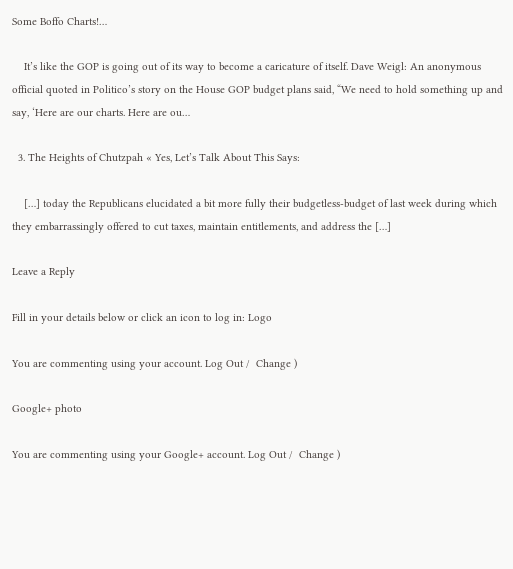Some Boffo Charts!…

    It’s like the GOP is going out of its way to become a caricature of itself. Dave Weigl: An anonymous official quoted in Politico’s story on the House GOP budget plans said, “We need to hold something up and say, ‘Here are our charts. Here are ou…

  3. The Heights of Chutzpah « Yes, Let’s Talk About This Says:

    […] today the Republicans elucidated a bit more fully their budgetless-budget of last week during which they embarrassingly offered to cut taxes, maintain entitlements, and address the […]

Leave a Reply

Fill in your details below or click an icon to log in: Logo

You are commenting using your account. Log Out /  Change )

Google+ photo

You are commenting using your Google+ account. Log Out /  Change )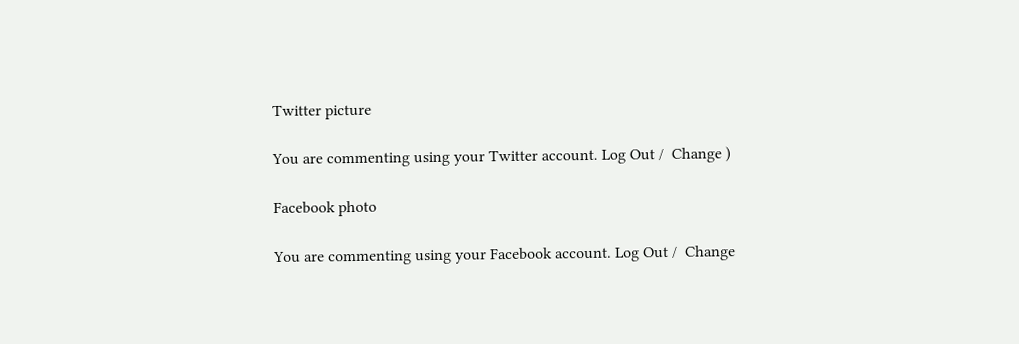Twitter picture

You are commenting using your Twitter account. Log Out /  Change )

Facebook photo

You are commenting using your Facebook account. Log Out /  Change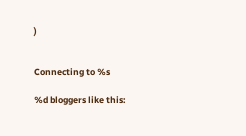)


Connecting to %s

%d bloggers like this: